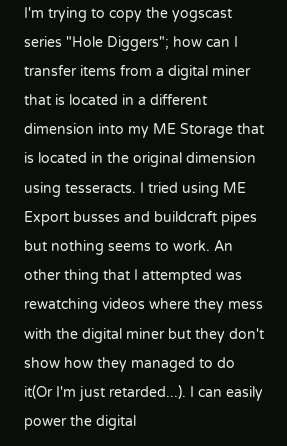I'm trying to copy the yogscast series "Hole Diggers"; how can I transfer items from a digital miner that is located in a different dimension into my ME Storage that is located in the original dimension using tesseracts. I tried using ME Export busses and buildcraft pipes but nothing seems to work. An other thing that I attempted was rewatching videos where they mess with the digital miner but they don't show how they managed to do it(Or I'm just retarded...). I can easily power the digital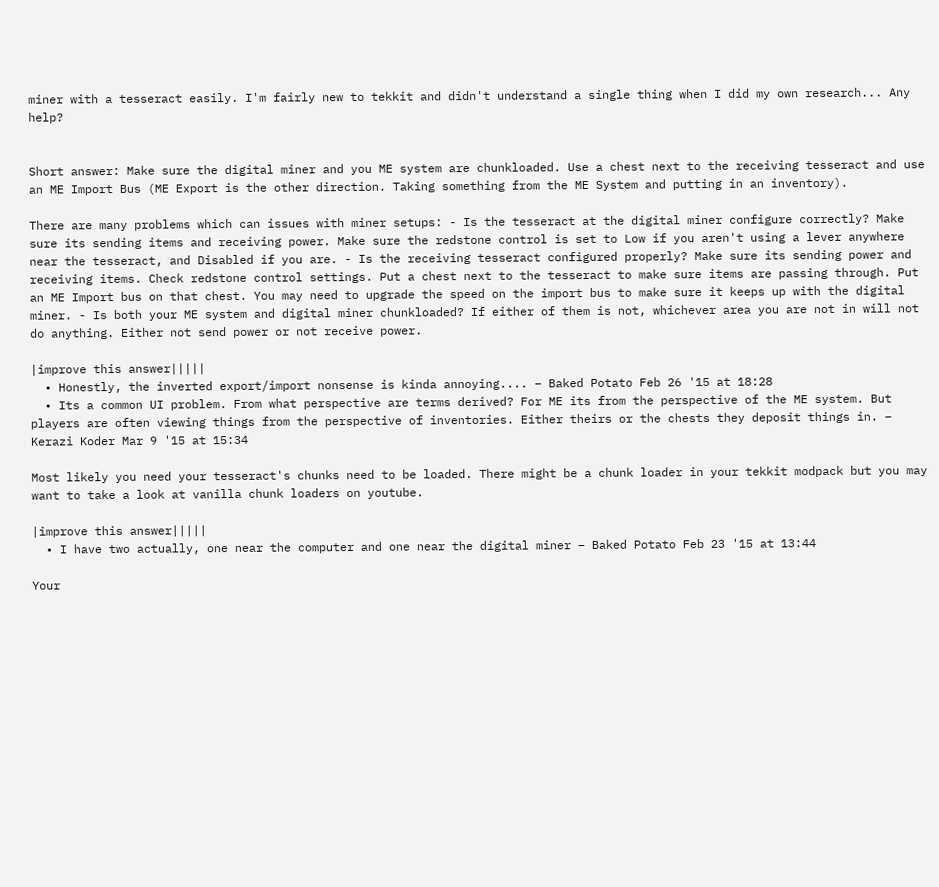miner with a tesseract easily. I'm fairly new to tekkit and didn't understand a single thing when I did my own research... Any help?


Short answer: Make sure the digital miner and you ME system are chunkloaded. Use a chest next to the receiving tesseract and use an ME Import Bus (ME Export is the other direction. Taking something from the ME System and putting in an inventory).

There are many problems which can issues with miner setups: - Is the tesseract at the digital miner configure correctly? Make sure its sending items and receiving power. Make sure the redstone control is set to Low if you aren't using a lever anywhere near the tesseract, and Disabled if you are. - Is the receiving tesseract configured properly? Make sure its sending power and receiving items. Check redstone control settings. Put a chest next to the tesseract to make sure items are passing through. Put an ME Import bus on that chest. You may need to upgrade the speed on the import bus to make sure it keeps up with the digital miner. - Is both your ME system and digital miner chunkloaded? If either of them is not, whichever area you are not in will not do anything. Either not send power or not receive power.

|improve this answer|||||
  • Honestly, the inverted export/import nonsense is kinda annoying.... – Baked Potato Feb 26 '15 at 18:28
  • Its a common UI problem. From what perspective are terms derived? For ME its from the perspective of the ME system. But players are often viewing things from the perspective of inventories. Either theirs or the chests they deposit things in. – Kerazi Koder Mar 9 '15 at 15:34

Most likely you need your tesseract's chunks need to be loaded. There might be a chunk loader in your tekkit modpack but you may want to take a look at vanilla chunk loaders on youtube.

|improve this answer|||||
  • I have two actually, one near the computer and one near the digital miner – Baked Potato Feb 23 '15 at 13:44

Your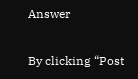Answer

By clicking “Post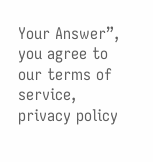Your Answer”, you agree to our terms of service, privacy policy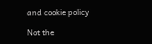and cookie policy

Not the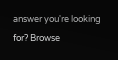answer you're looking for? Browse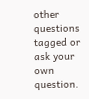other questions tagged or ask your own question.